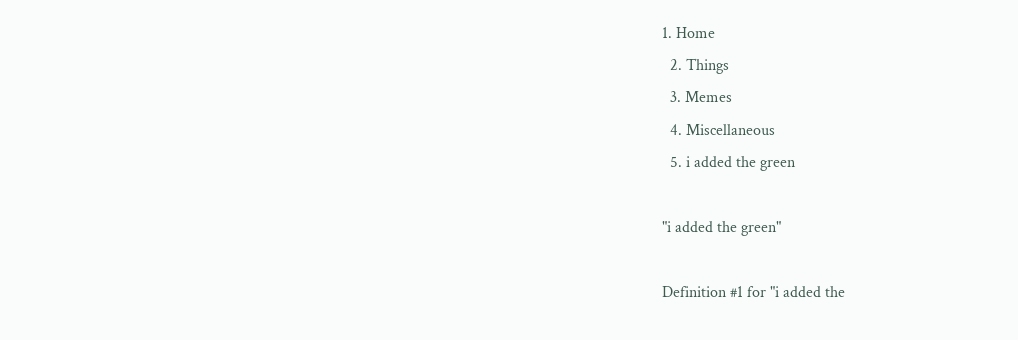1. Home
  2. Things
  3. Memes
  4. Miscellaneous
  5. i added the green

"i added the green"

Definition #1 for "i added the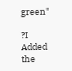green"

?I Added the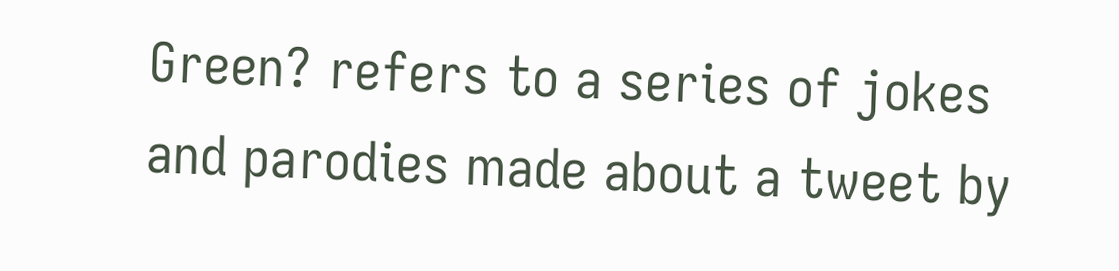Green? refers to a series of jokes and parodies made about a tweet by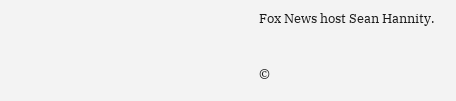Fox News host Sean Hannity.


©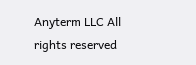Anyterm LLC All rights reserved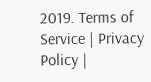2019. Terms of Service | Privacy Policy |